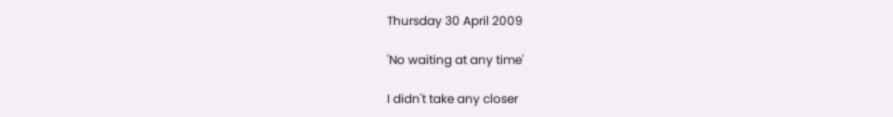Thursday 30 April 2009

'No waiting at any time'

I didn't take any closer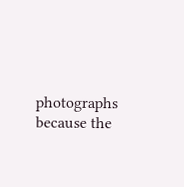photographs because the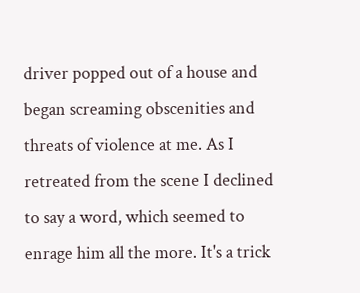driver popped out of a house and began screaming obscenities and threats of violence at me. As I retreated from the scene I declined to say a word, which seemed to enrage him all the more. It's a trick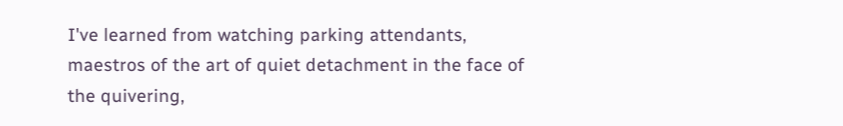I've learned from watching parking attendants, maestros of the art of quiet detachment in the face of the quivering,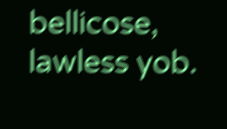bellicose, lawless yob.